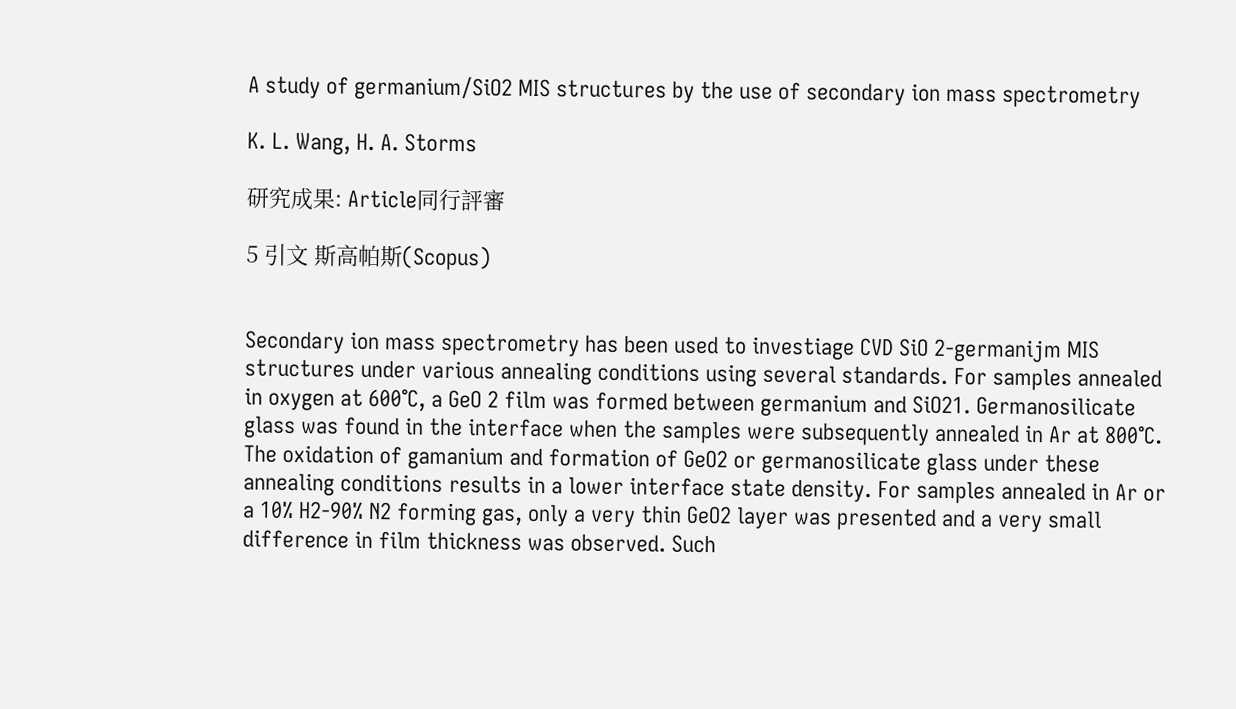A study of germanium/SiO2 MIS structures by the use of secondary ion mass spectrometry

K. L. Wang, H. A. Storms

研究成果: Article同行評審

5 引文 斯高帕斯(Scopus)


Secondary ion mass spectrometry has been used to investiage CVD SiO 2-germanijm MIS structures under various annealing conditions using several standards. For samples annealed in oxygen at 600°C, a GeO 2 film was formed between germanium and SiO21. Germanosilicate glass was found in the interface when the samples were subsequently annealed in Ar at 800°C. The oxidation of gamanium and formation of GeO2 or germanosilicate glass under these annealing conditions results in a lower interface state density. For samples annealed in Ar or a 10% H2-90% N2 forming gas, only a very thin GeO2 layer was presented and a very small difference in film thickness was observed. Such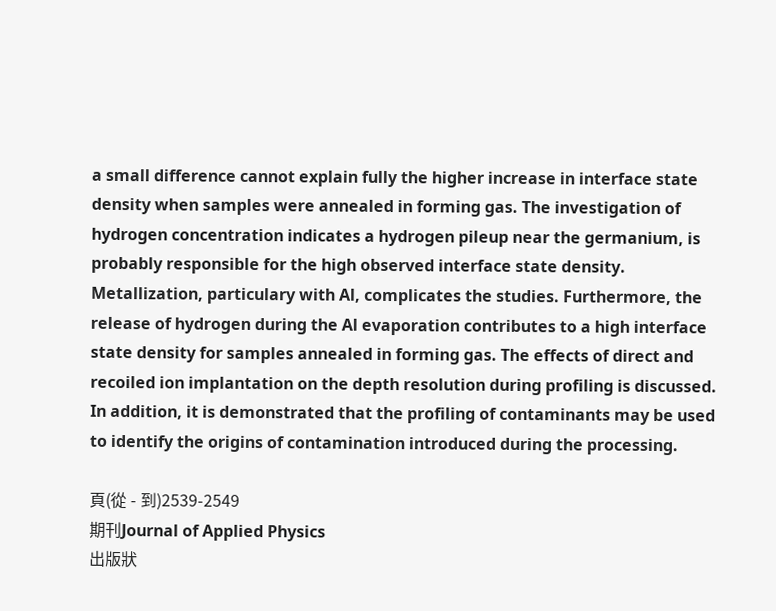a small difference cannot explain fully the higher increase in interface state density when samples were annealed in forming gas. The investigation of hydrogen concentration indicates a hydrogen pileup near the germanium, is probably responsible for the high observed interface state density. Metallization, particulary with Al, complicates the studies. Furthermore, the release of hydrogen during the Al evaporation contributes to a high interface state density for samples annealed in forming gas. The effects of direct and recoiled ion implantation on the depth resolution during profiling is discussed. In addition, it is demonstrated that the profiling of contaminants may be used to identify the origins of contamination introduced during the processing.

頁(從 - 到)2539-2549
期刊Journal of Applied Physics
出版狀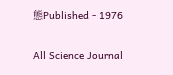態Published - 1976

All Science Journal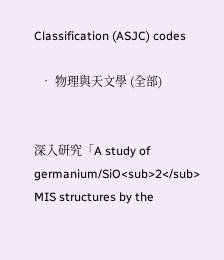Classification (ASJC) codes

  • 物理與天文學 (全部)


深入研究「A study of germanium/SiO<sub>2</sub> MIS structures by the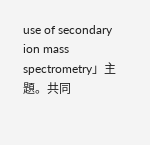use of secondary ion mass spectrometry」主題。共同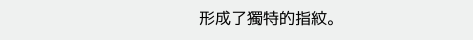形成了獨特的指紋。